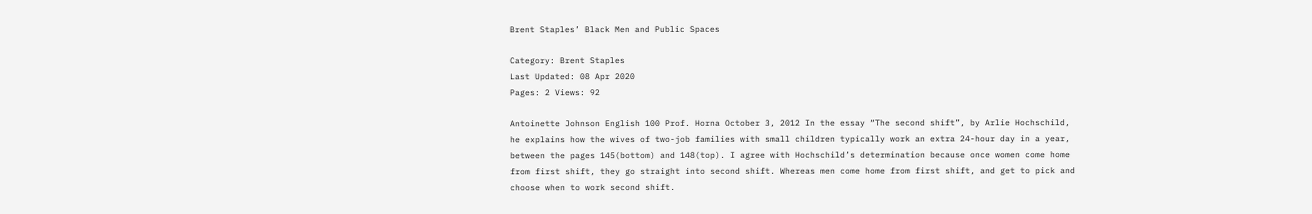Brent Staples’ Black Men and Public Spaces

Category: Brent Staples
Last Updated: 08 Apr 2020
Pages: 2 Views: 92

Antoinette Johnson English 100 Prof. Horna October 3, 2012 In the essay “The second shift”, by Arlie Hochschild, he explains how the wives of two-job families with small children typically work an extra 24-hour day in a year, between the pages 145(bottom) and 148(top). I agree with Hochschild’s determination because once women come home from first shift, they go straight into second shift. Whereas men come home from first shift, and get to pick and choose when to work second shift.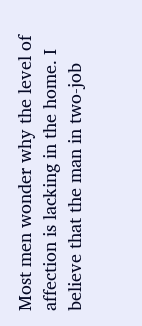Most men wonder why the level of affection is lacking in the home. I believe that the man in two-job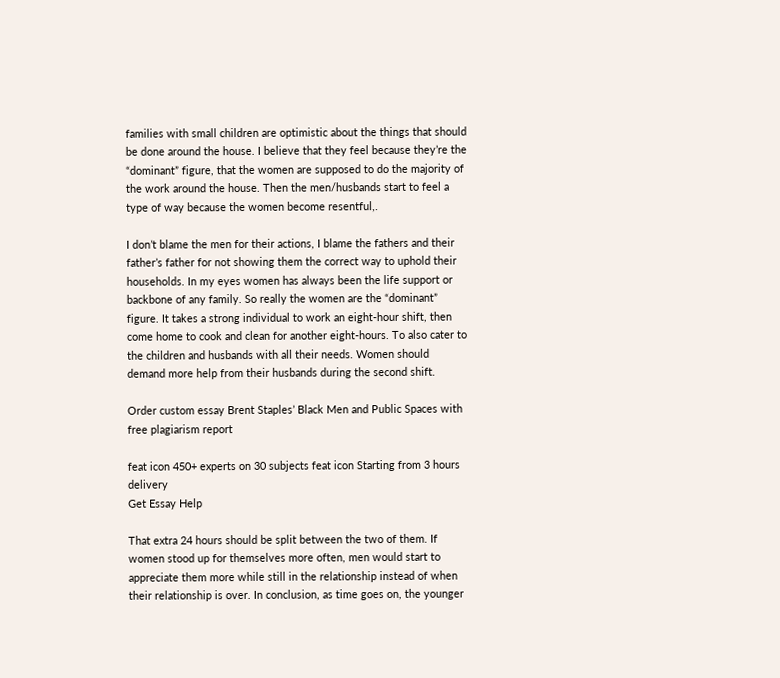families with small children are optimistic about the things that should be done around the house. I believe that they feel because they’re the “dominant” figure, that the women are supposed to do the majority of the work around the house. Then the men/husbands start to feel a type of way because the women become resentful,.

I don’t blame the men for their actions, I blame the fathers and their father’s father for not showing them the correct way to uphold their households. In my eyes women has always been the life support or backbone of any family. So really the women are the “dominant” figure. It takes a strong individual to work an eight-hour shift, then come home to cook and clean for another eight-hours. To also cater to the children and husbands with all their needs. Women should demand more help from their husbands during the second shift.

Order custom essay Brent Staples’ Black Men and Public Spaces with free plagiarism report

feat icon 450+ experts on 30 subjects feat icon Starting from 3 hours delivery
Get Essay Help

That extra 24 hours should be split between the two of them. If women stood up for themselves more often, men would start to appreciate them more while still in the relationship instead of when their relationship is over. In conclusion, as time goes on, the younger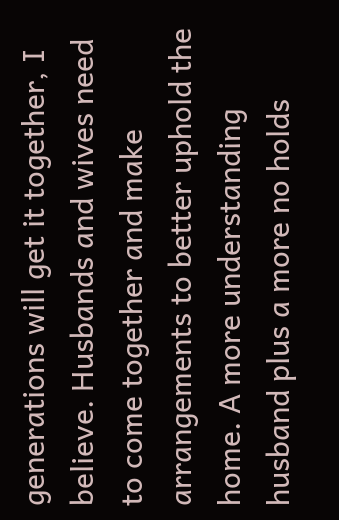generations will get it together, I believe. Husbands and wives need to come together and make arrangements to better uphold the home. A more understanding husband plus a more no holds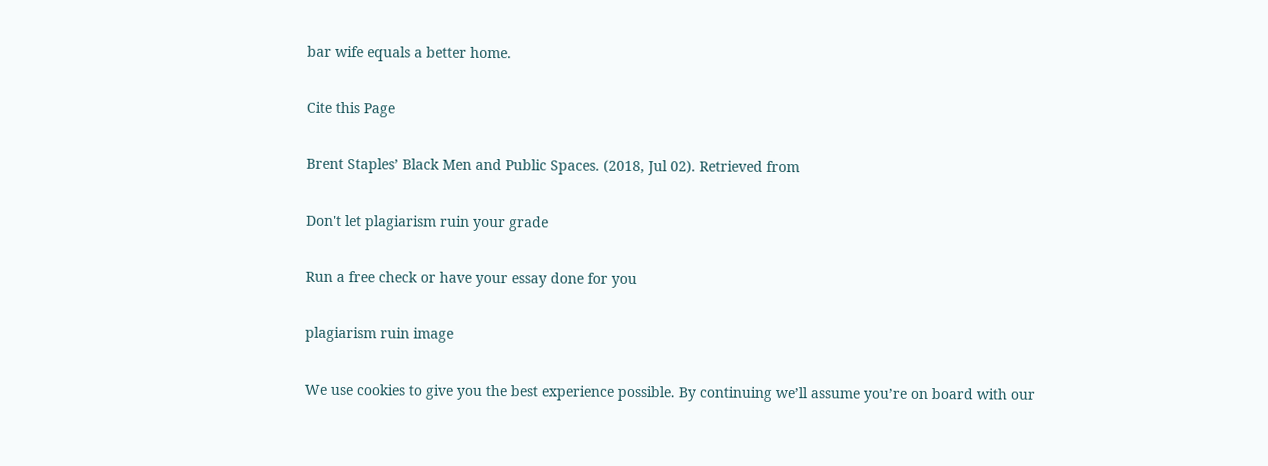bar wife equals a better home.

Cite this Page

Brent Staples’ Black Men and Public Spaces. (2018, Jul 02). Retrieved from

Don't let plagiarism ruin your grade

Run a free check or have your essay done for you

plagiarism ruin image

We use cookies to give you the best experience possible. By continuing we’ll assume you’re on board with our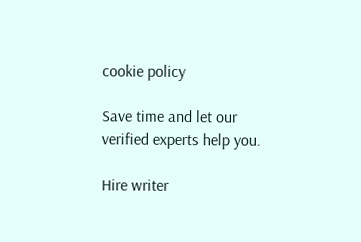cookie policy

Save time and let our verified experts help you.

Hire writer